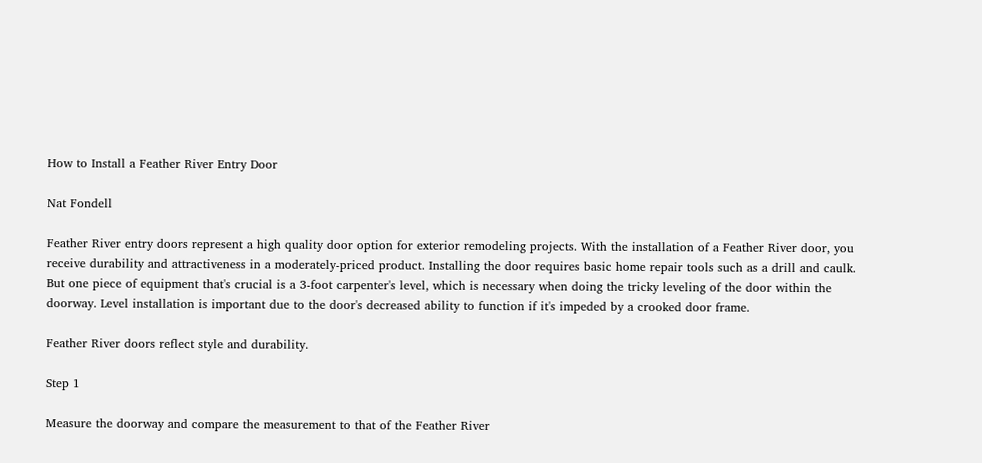How to Install a Feather River Entry Door

Nat Fondell

Feather River entry doors represent a high quality door option for exterior remodeling projects. With the installation of a Feather River door, you receive durability and attractiveness in a moderately-priced product. Installing the door requires basic home repair tools such as a drill and caulk. But one piece of equipment that's crucial is a 3-foot carpenter's level, which is necessary when doing the tricky leveling of the door within the doorway. Level installation is important due to the door's decreased ability to function if it's impeded by a crooked door frame.

Feather River doors reflect style and durability.

Step 1

Measure the doorway and compare the measurement to that of the Feather River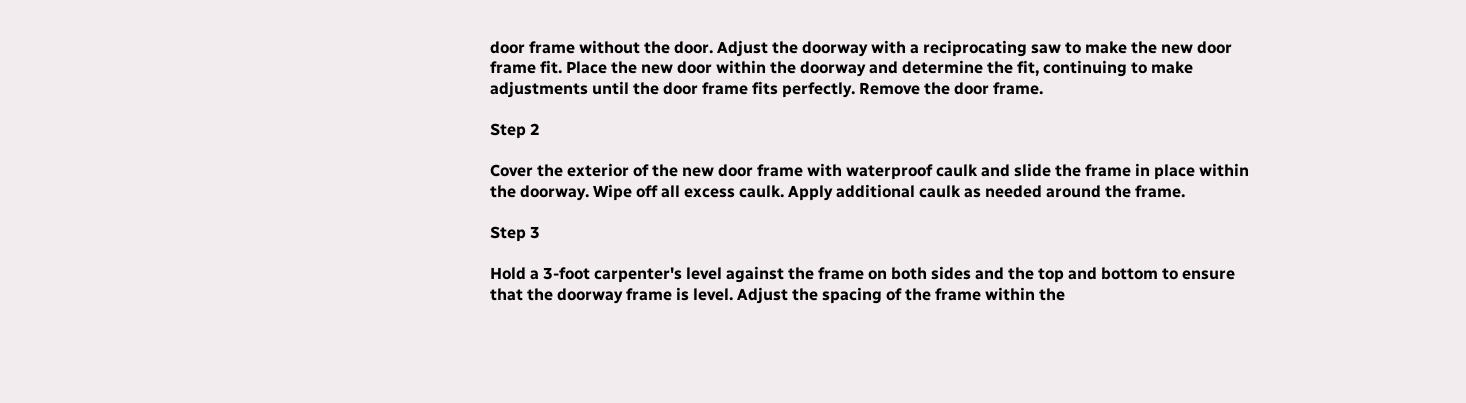door frame without the door. Adjust the doorway with a reciprocating saw to make the new door frame fit. Place the new door within the doorway and determine the fit, continuing to make adjustments until the door frame fits perfectly. Remove the door frame.

Step 2

Cover the exterior of the new door frame with waterproof caulk and slide the frame in place within the doorway. Wipe off all excess caulk. Apply additional caulk as needed around the frame.

Step 3

Hold a 3-foot carpenter's level against the frame on both sides and the top and bottom to ensure that the doorway frame is level. Adjust the spacing of the frame within the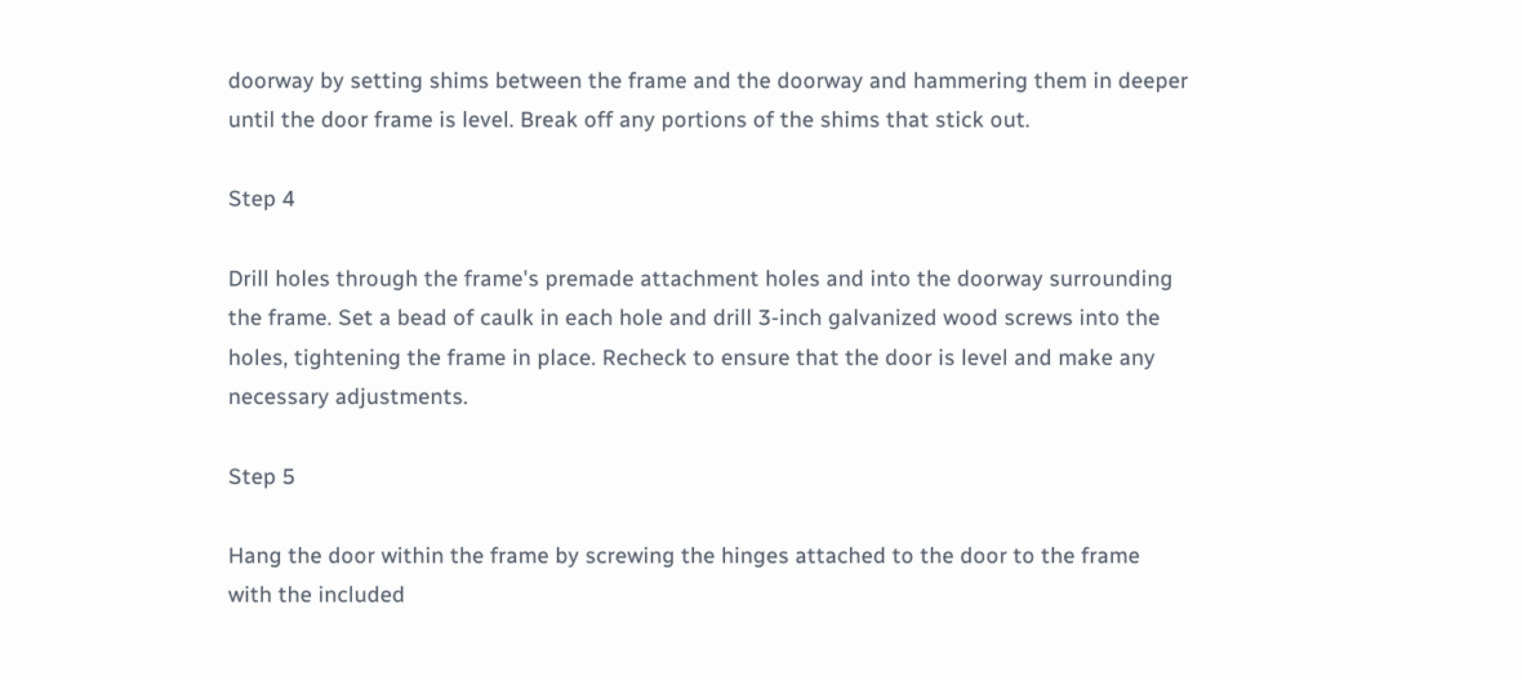doorway by setting shims between the frame and the doorway and hammering them in deeper until the door frame is level. Break off any portions of the shims that stick out.

Step 4

Drill holes through the frame's premade attachment holes and into the doorway surrounding the frame. Set a bead of caulk in each hole and drill 3-inch galvanized wood screws into the holes, tightening the frame in place. Recheck to ensure that the door is level and make any necessary adjustments.

Step 5

Hang the door within the frame by screwing the hinges attached to the door to the frame with the included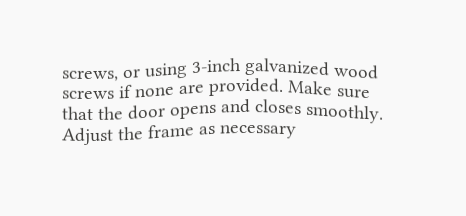screws, or using 3-inch galvanized wood screws if none are provided. Make sure that the door opens and closes smoothly. Adjust the frame as necessary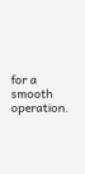for a smooth operation.